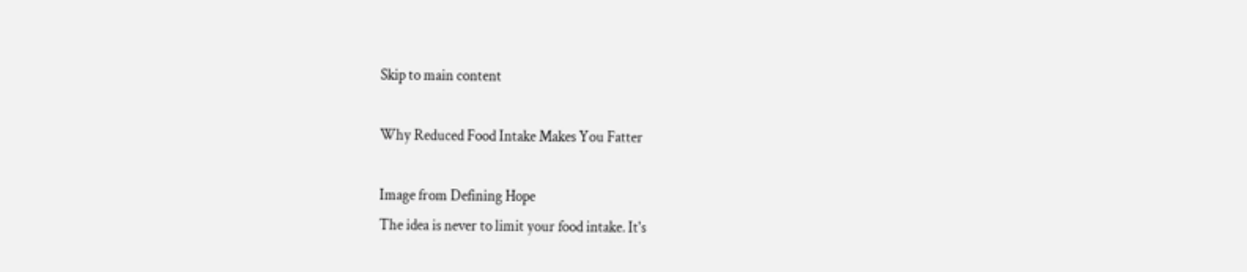Skip to main content

Why Reduced Food Intake Makes You Fatter

Image from Defining Hope
The idea is never to limit your food intake. It's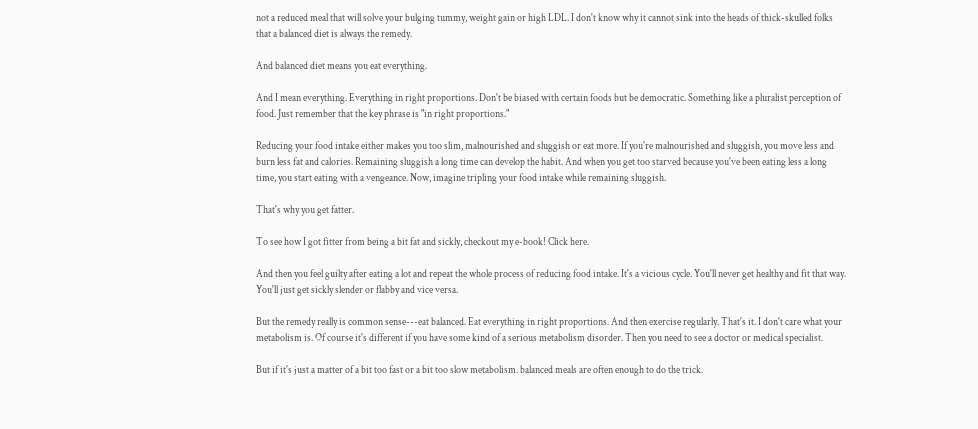not a reduced meal that will solve your bulging tummy, weight gain or high LDL. I don't know why it cannot sink into the heads of thick-skulled folks that a balanced diet is always the remedy.

And balanced diet means you eat everything.

And I mean everything. Everything in right proportions. Don't be biased with certain foods but be democratic. Something like a pluralist perception of food. Just remember that the key phrase is "in right proportions."

Reducing your food intake either makes you too slim, malnourished and sluggish or eat more. If you're malnourished and sluggish, you move less and burn less fat and calories. Remaining sluggish a long time can develop the habit. And when you get too starved because you've been eating less a long time, you start eating with a vengeance. Now, imagine tripling your food intake while remaining sluggish.

That's why you get fatter.

To see how I got fitter from being a bit fat and sickly, checkout my e-book! Click here.

And then you feel guilty after eating a lot and repeat the whole process of reducing food intake. It's a vicious cycle. You'll never get healthy and fit that way. You'll just get sickly slender or flabby and vice versa.

But the remedy really is common sense---eat balanced. Eat everything in right proportions. And then exercise regularly. That's it. I don't care what your metabolism is. Of course it's different if you have some kind of a serious metabolism disorder. Then you need to see a doctor or medical specialist.

But if it's just a matter of a bit too fast or a bit too slow metabolism. balanced meals are often enough to do the trick.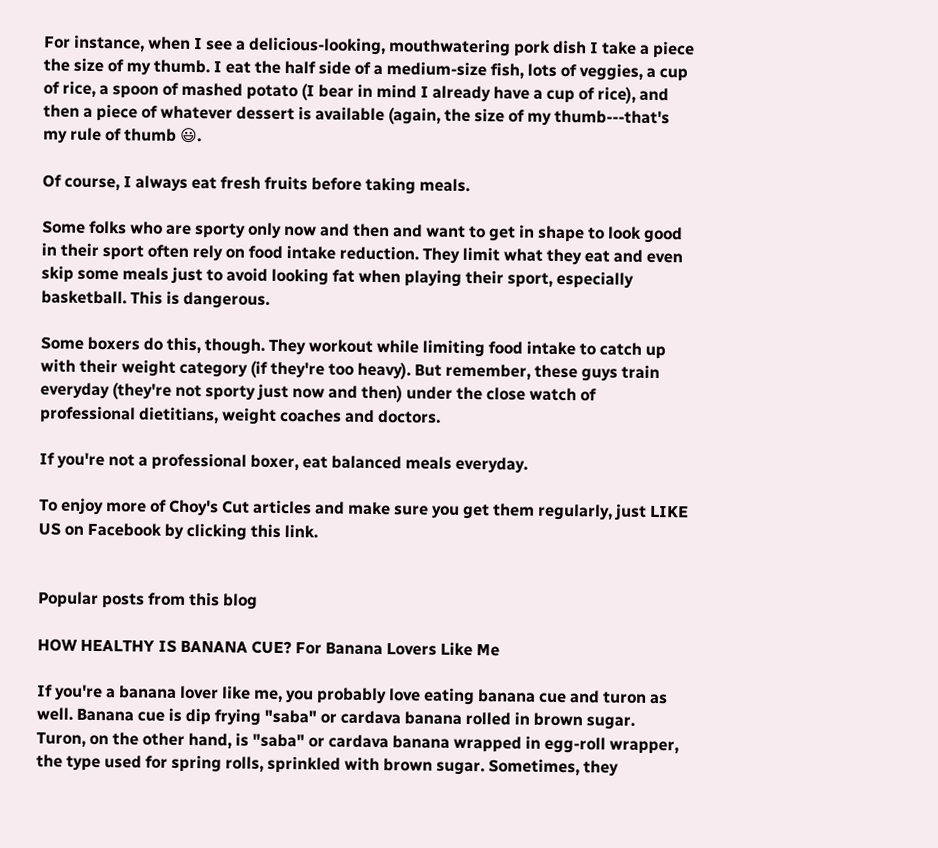For instance, when I see a delicious-looking, mouthwatering pork dish I take a piece the size of my thumb. I eat the half side of a medium-size fish, lots of veggies, a cup of rice, a spoon of mashed potato (I bear in mind I already have a cup of rice), and then a piece of whatever dessert is available (again, the size of my thumb---that's my rule of thumb 😃.

Of course, I always eat fresh fruits before taking meals.

Some folks who are sporty only now and then and want to get in shape to look good in their sport often rely on food intake reduction. They limit what they eat and even skip some meals just to avoid looking fat when playing their sport, especially basketball. This is dangerous.

Some boxers do this, though. They workout while limiting food intake to catch up with their weight category (if they're too heavy). But remember, these guys train everyday (they're not sporty just now and then) under the close watch of professional dietitians, weight coaches and doctors.

If you're not a professional boxer, eat balanced meals everyday.

To enjoy more of Choy's Cut articles and make sure you get them regularly, just LIKE US on Facebook by clicking this link.


Popular posts from this blog

HOW HEALTHY IS BANANA CUE? For Banana Lovers Like Me

If you're a banana lover like me, you probably love eating banana cue and turon as well. Banana cue is dip frying "saba" or cardava banana rolled in brown sugar. Turon, on the other hand, is "saba" or cardava banana wrapped in egg-roll wrapper, the type used for spring rolls, sprinkled with brown sugar. Sometimes, they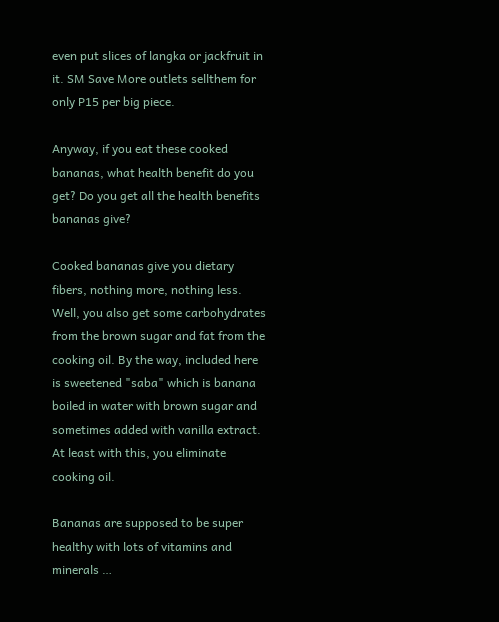even put slices of langka or jackfruit in it. SM Save More outlets sellthem for only P15 per big piece.

Anyway, if you eat these cooked bananas, what health benefit do you get? Do you get all the health benefits bananas give?

Cooked bananas give you dietary fibers, nothing more, nothing less. Well, you also get some carbohydrates from the brown sugar and fat from the cooking oil. By the way, included here is sweetened "saba" which is banana boiled in water with brown sugar and sometimes added with vanilla extract. At least with this, you eliminate cooking oil.

Bananas are supposed to be super healthy with lots of vitamins and minerals …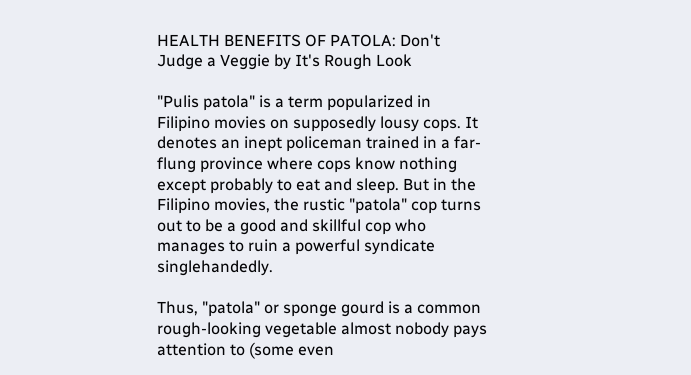HEALTH BENEFITS OF PATOLA: Don't Judge a Veggie by It's Rough Look

"Pulis patola" is a term popularized in Filipino movies on supposedly lousy cops. It denotes an inept policeman trained in a far-flung province where cops know nothing except probably to eat and sleep. But in the Filipino movies, the rustic "patola" cop turns out to be a good and skillful cop who manages to ruin a powerful syndicate singlehandedly.

Thus, "patola" or sponge gourd is a common rough-looking vegetable almost nobody pays attention to (some even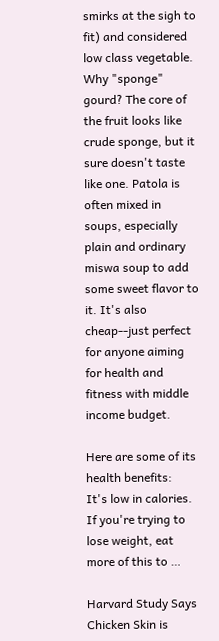smirks at the sigh to fit) and considered low class vegetable. Why "sponge" gourd? The core of the fruit looks like crude sponge, but it sure doesn't taste like one. Patola is  often mixed in soups, especially plain and ordinary miswa soup to add some sweet flavor to it. It's also cheap--just perfect for anyone aiming for health and fitness with middle income budget.

Here are some of its health benefits:
It's low in calories. If you're trying to lose weight, eat more of this to …

Harvard Study Says Chicken Skin is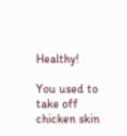Healthy!

You used to take off chicken skin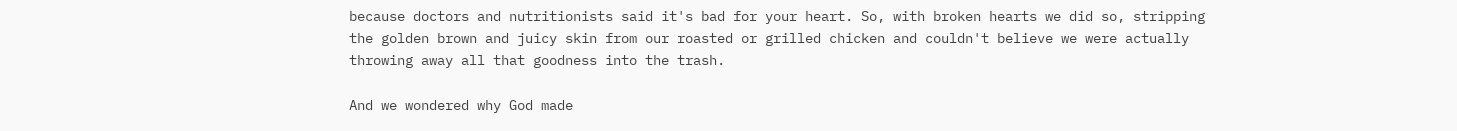because doctors and nutritionists said it's bad for your heart. So, with broken hearts we did so, stripping the golden brown and juicy skin from our roasted or grilled chicken and couldn't believe we were actually throwing away all that goodness into the trash.

And we wondered why God made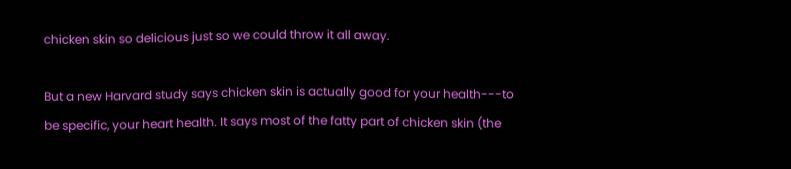chicken skin so delicious just so we could throw it all away.

But a new Harvard study says chicken skin is actually good for your health---to be specific, your heart health. It says most of the fatty part of chicken skin (the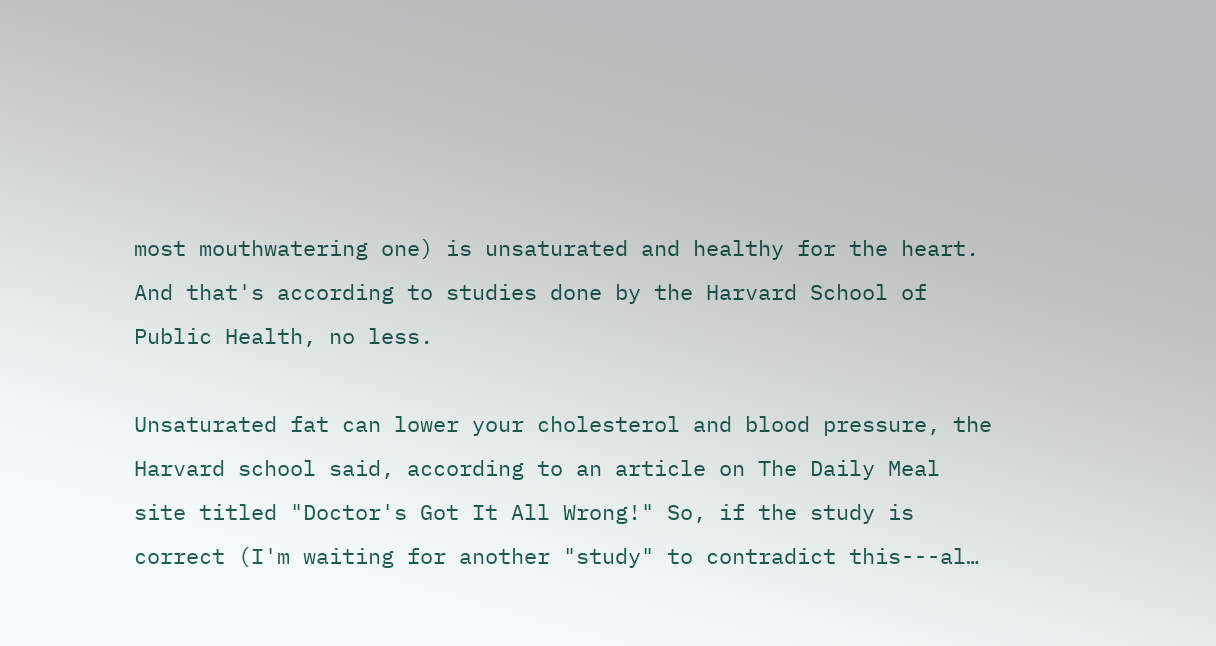most mouthwatering one) is unsaturated and healthy for the heart. And that's according to studies done by the Harvard School of Public Health, no less.

Unsaturated fat can lower your cholesterol and blood pressure, the Harvard school said, according to an article on The Daily Meal site titled "Doctor's Got It All Wrong!" So, if the study is correct (I'm waiting for another "study" to contradict this---al…